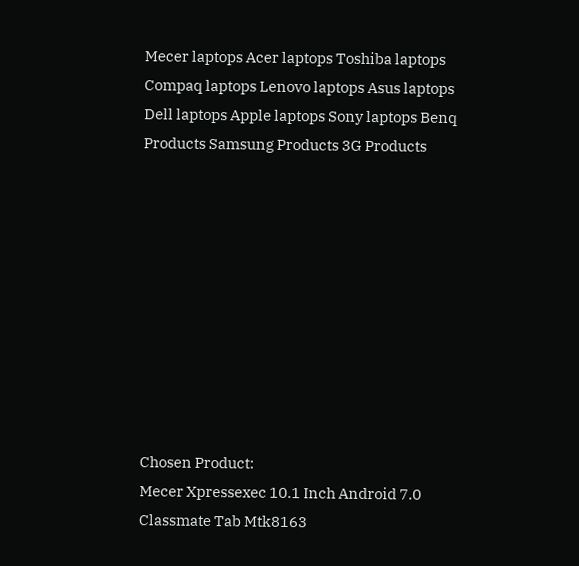Mecer laptops Acer laptops Toshiba laptops Compaq laptops Lenovo laptops Asus laptops Dell laptops Apple laptops Sony laptops Benq Products Samsung Products 3G Products










Chosen Product:
Mecer Xpressexec 10.1 Inch Android 7.0 Classmate Tab Mtk8163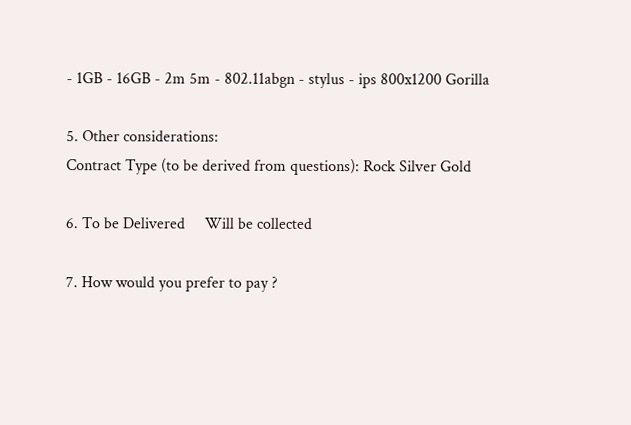- 1GB - 16GB - 2m 5m - 802.11abgn - stylus - ips 800x1200 Gorilla

5. Other considerations:
Contract Type (to be derived from questions): Rock Silver Gold

6. To be Delivered     Will be collected

7. How would you prefer to pay ?